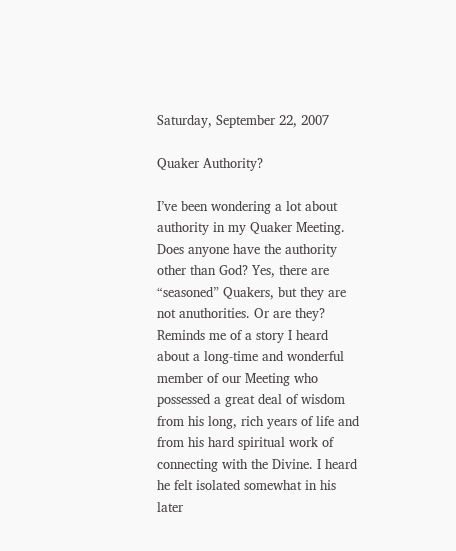Saturday, September 22, 2007

Quaker Authority?

I’ve been wondering a lot about authority in my Quaker Meeting. Does anyone have the authority other than God? Yes, there are “seasoned” Quakers, but they are not anuthorities. Or are they? Reminds me of a story I heard about a long-time and wonderful member of our Meeting who possessed a great deal of wisdom from his long, rich years of life and from his hard spiritual work of connecting with the Divine. I heard he felt isolated somewhat in his later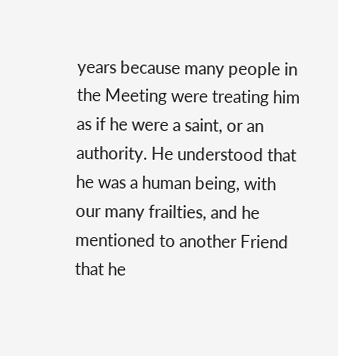years because many people in the Meeting were treating him as if he were a saint, or an authority. He understood that he was a human being, with our many frailties, and he mentioned to another Friend that he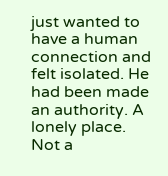just wanted to have a human connection and felt isolated. He had been made an authority. A lonely place. Not a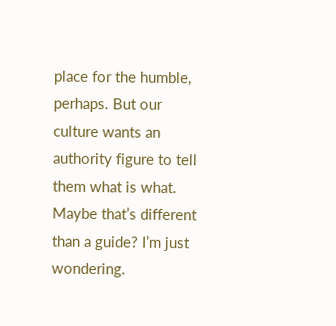place for the humble, perhaps. But our culture wants an authority figure to tell them what is what. Maybe that’s different than a guide? I’m just wondering.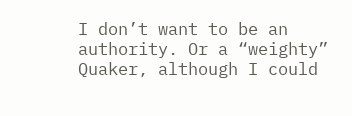I don’t want to be an authority. Or a “weighty” Quaker, although I could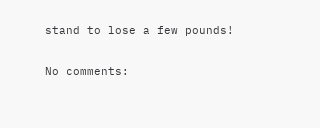stand to lose a few pounds!

No comments: